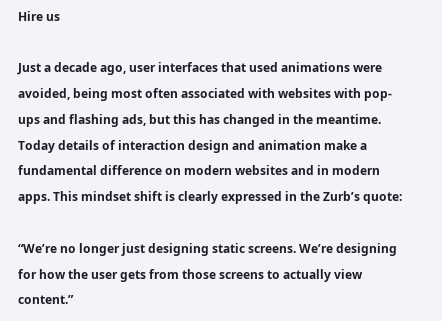Hire us

Just a decade ago, user interfaces that used animations were avoided, being most often associated with websites with pop-ups and flashing ads, but this has changed in the meantime. Today details of interaction design and animation make a fundamental difference on modern websites and in modern apps. This mindset shift is clearly expressed in the Zurb’s quote:

“We’re no longer just designing static screens. We’re designing for how the user gets from those screens to actually view content.”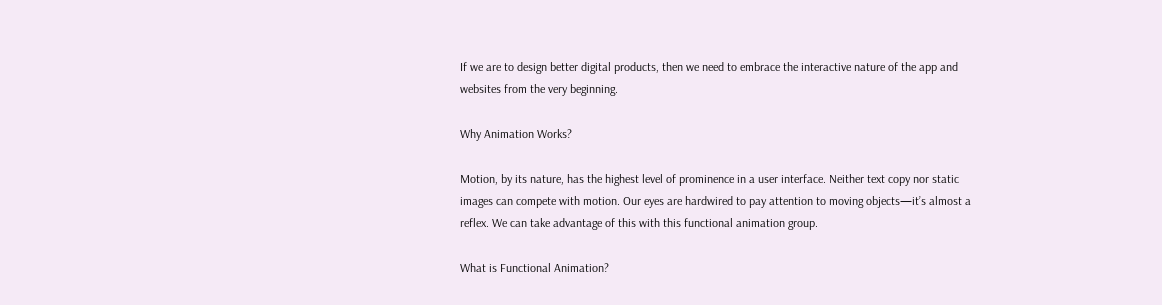If we are to design better digital products, then we need to embrace the interactive nature of the app and websites from the very beginning.

Why Animation Works?

Motion, by its nature, has the highest level of prominence in a user interface. Neither text copy nor static images can compete with motion. Our eyes are hardwired to pay attention to moving objects—it’s almost a reflex. We can take advantage of this with this functional animation group.

What is Functional Animation?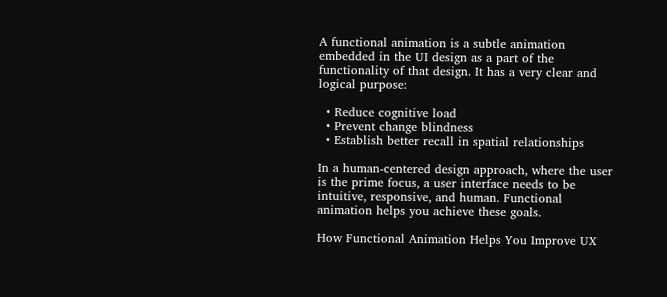A functional animation is a subtle animation embedded in the UI design as a part of the functionality of that design. It has a very clear and logical purpose:

  • Reduce cognitive load
  • Prevent change blindness
  • Establish better recall in spatial relationships

In a human-centered design approach, where the user is the prime focus, a user interface needs to be intuitive, responsive, and human. Functional animation helps you achieve these goals.

How Functional Animation Helps You Improve UX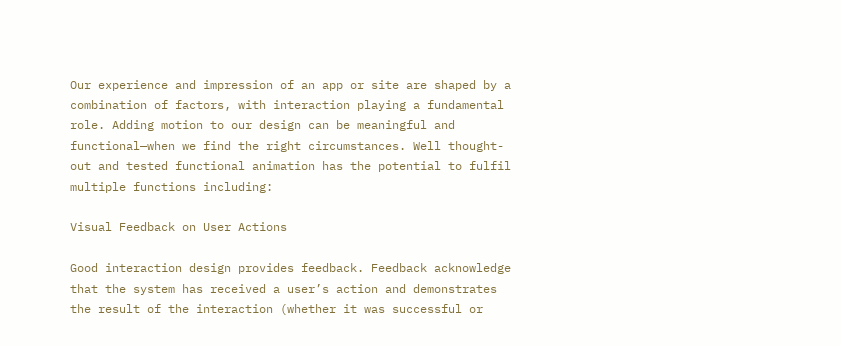Our experience and impression of an app or site are shaped by a combination of factors, with interaction playing a fundamental role. Adding motion to our design can be meaningful and functional—when we find the right circumstances. Well thought-out and tested functional animation has the potential to fulfil multiple functions including:

Visual Feedback on User Actions

Good interaction design provides feedback. Feedback acknowledge that the system has received a user’s action and demonstrates the result of the interaction (whether it was successful or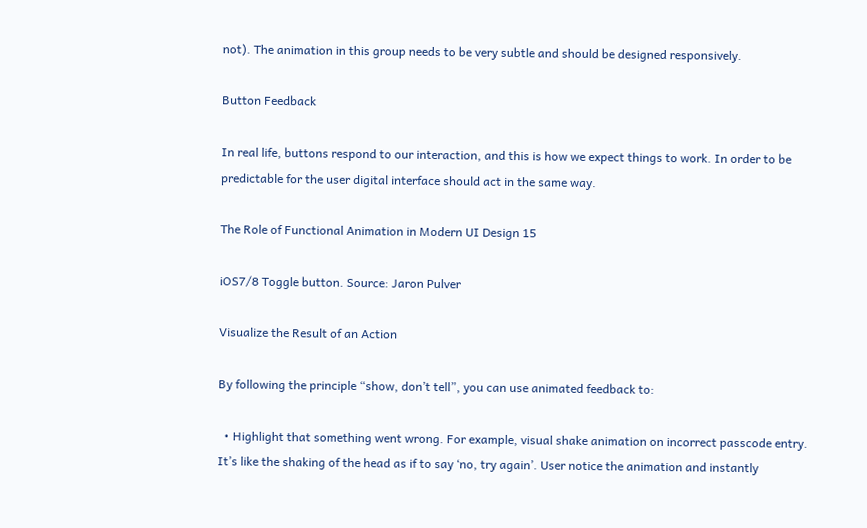not). The animation in this group needs to be very subtle and should be designed responsively.

Button Feedback

In real life, buttons respond to our interaction, and this is how we expect things to work. In order to be predictable for the user digital interface should act in the same way.

The Role of Functional Animation in Modern UI Design 15

iOS7/8 Toggle button. Source: Jaron Pulver

Visualize the Result of an Action

By following the principle “show, don’t tell”, you can use animated feedback to:

  • Highlight that something went wrong. For example, visual shake animation on incorrect passcode entry. It’s like the shaking of the head as if to say ‘no, try again’. User notice the animation and instantly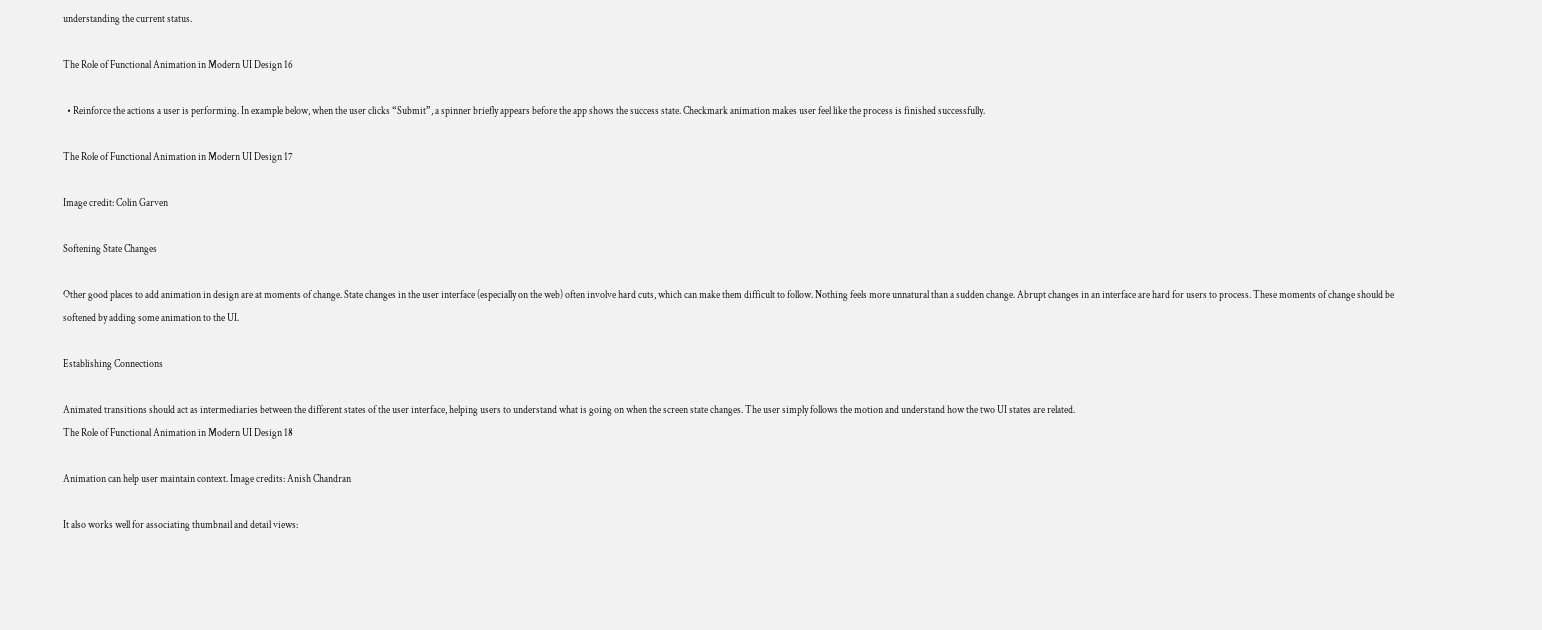understanding the current status.

The Role of Functional Animation in Modern UI Design 16

  • Reinforce the actions a user is performing. In example below, when the user clicks “Submit”, a spinner briefly appears before the app shows the success state. Checkmark animation makes user feel like the process is finished successfully.

The Role of Functional Animation in Modern UI Design 17

Image credit: Colin Garven

Softening State Changes

Other good places to add animation in design are at moments of change. State changes in the user interface (especially on the web) often involve hard cuts, which can make them difficult to follow. Nothing feels more unnatural than a sudden change. Abrupt changes in an interface are hard for users to process. These moments of change should be softened by adding some animation to the UI.

Establishing Connections

Animated transitions should act as intermediaries between the different states of the user interface, helping users to understand what is going on when the screen state changes. The user simply follows the motion and understand how the two UI states are related.
The Role of Functional Animation in Modern UI Design 18

Animation can help user maintain context. Image credits: Anish Chandran

It also works well for associating thumbnail and detail views: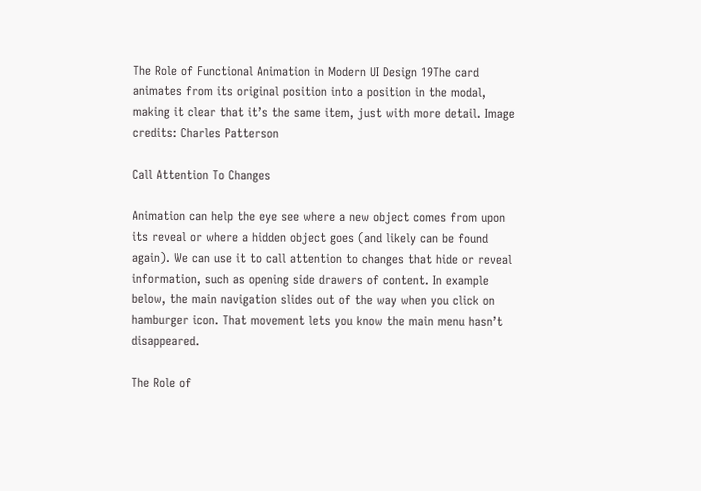The Role of Functional Animation in Modern UI Design 19The card animates from its original position into a position in the modal, making it clear that it’s the same item, just with more detail. Image credits: Charles Patterson

Call Attention To Changes

Animation can help the eye see where a new object comes from upon its reveal or where a hidden object goes (and likely can be found again). We can use it to call attention to changes that hide or reveal information, such as opening side drawers of content. In example below, the main navigation slides out of the way when you click on hamburger icon. That movement lets you know the main menu hasn’t disappeared.

The Role of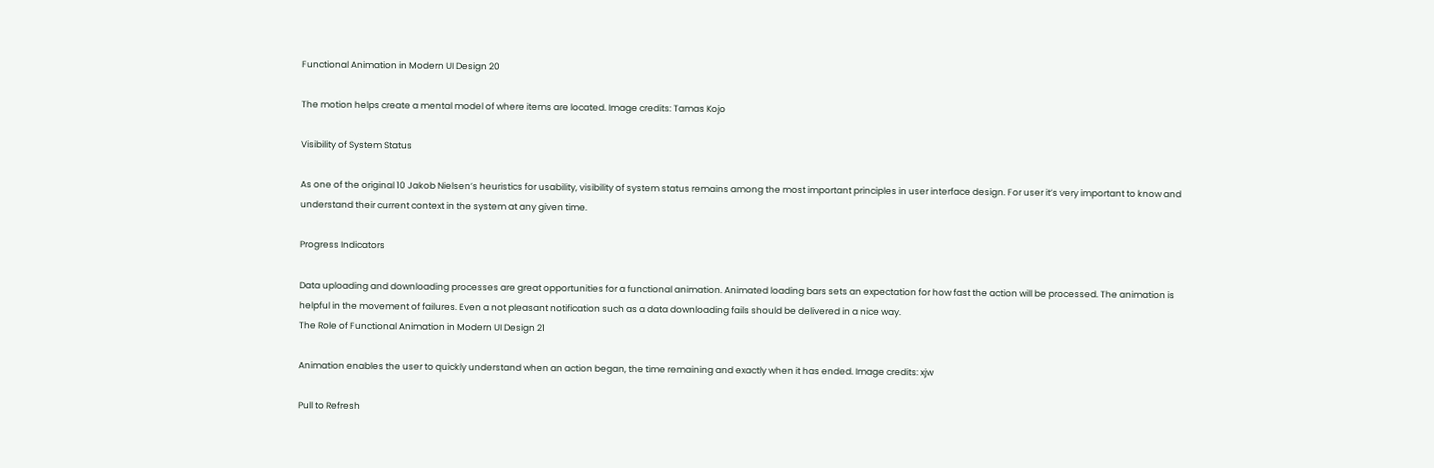Functional Animation in Modern UI Design 20

The motion helps create a mental model of where items are located. Image credits: Tamas Kojo

Visibility of System Status

As one of the original 10 Jakob Nielsen’s heuristics for usability, visibility of system status remains among the most important principles in user interface design. For user it’s very important to know and understand their current context in the system at any given time.

Progress Indicators

Data uploading and downloading processes are great opportunities for a functional animation. Animated loading bars sets an expectation for how fast the action will be processed. The animation is helpful in the movement of failures. Even a not pleasant notification such as a data downloading fails should be delivered in a nice way.
The Role of Functional Animation in Modern UI Design 21

Animation enables the user to quickly understand when an action began, the time remaining and exactly when it has ended. Image credits: xjw

Pull to Refresh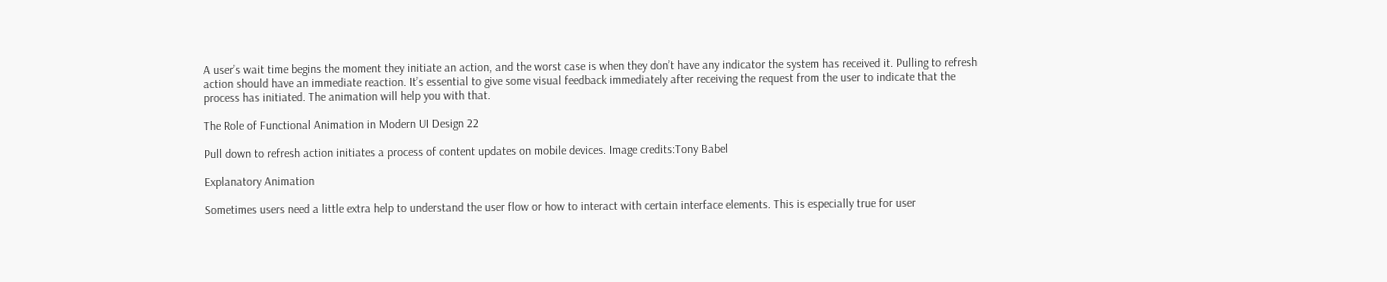A user’s wait time begins the moment they initiate an action, and the worst case is when they don’t have any indicator the system has received it. Pulling to refresh action should have an immediate reaction. It’s essential to give some visual feedback immediately after receiving the request from the user to indicate that the process has initiated. The animation will help you with that.

The Role of Functional Animation in Modern UI Design 22

Pull down to refresh action initiates a process of content updates on mobile devices. Image credits:Tony Babel

Explanatory Animation

Sometimes users need a little extra help to understand the user flow or how to interact with certain interface elements. This is especially true for user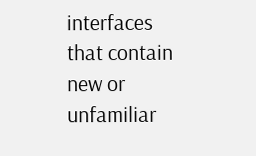interfaces that contain new or unfamiliar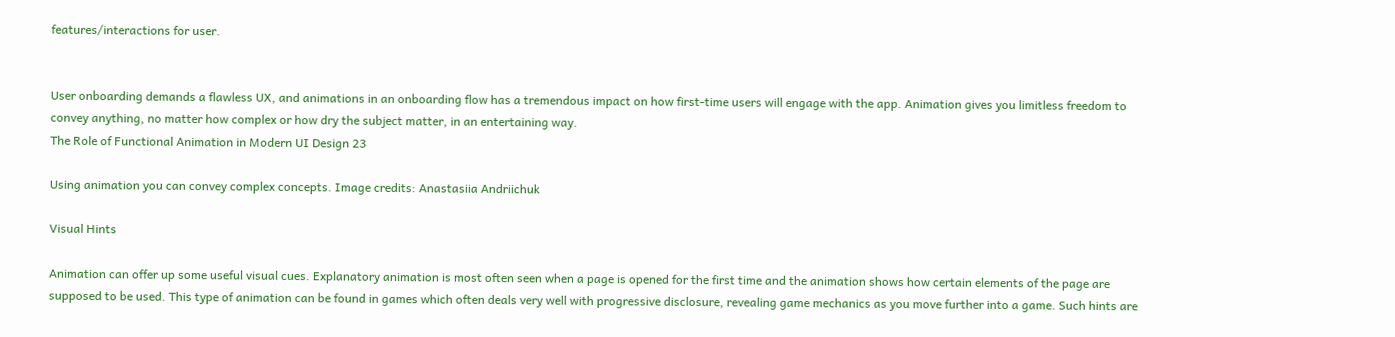features/interactions for user.


User onboarding demands a flawless UX, and animations in an onboarding flow has a tremendous impact on how first-time users will engage with the app. Animation gives you limitless freedom to convey anything, no matter how complex or how dry the subject matter, in an entertaining way.
The Role of Functional Animation in Modern UI Design 23

Using animation you can convey complex concepts. Image credits: Anastasiia Andriichuk

Visual Hints

Animation can offer up some useful visual cues. Explanatory animation is most often seen when a page is opened for the first time and the animation shows how certain elements of the page are supposed to be used. This type of animation can be found in games which often deals very well with progressive disclosure, revealing game mechanics as you move further into a game. Such hints are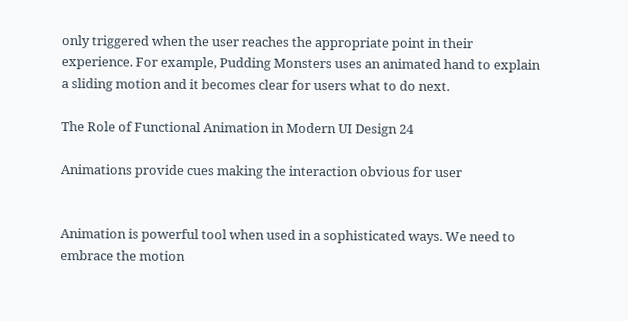only triggered when the user reaches the appropriate point in their experience. For example, Pudding Monsters uses an animated hand to explain a sliding motion and it becomes clear for users what to do next.

The Role of Functional Animation in Modern UI Design 24

Animations provide cues making the interaction obvious for user


Animation is powerful tool when used in a sophisticated ways. We need to embrace the motion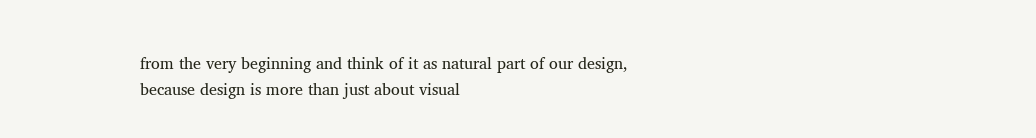from the very beginning and think of it as natural part of our design, because design is more than just about visual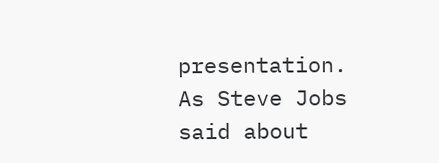presentation. As Steve Jobs said about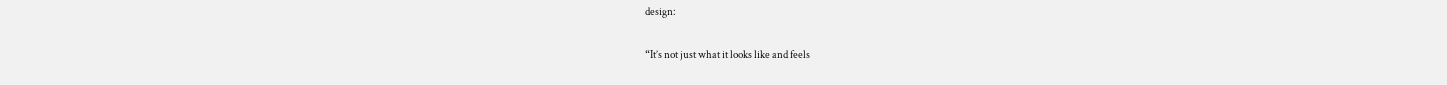design:

“It’s not just what it looks like and feels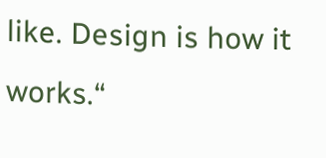like. Design is how it works.“